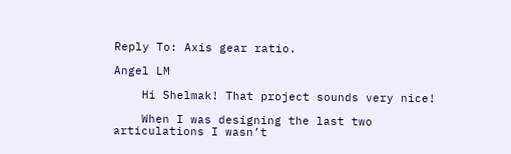Reply To: Axis gear ratio.

Angel LM

    Hi Shelmak! That project sounds very nice!

    When I was designing the last two articulations I wasn’t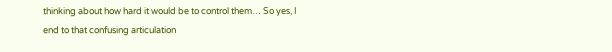thinking about how hard it would be to control them… So yes, I end to that confusing articulation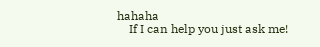hahaha
    If I can help you just ask me!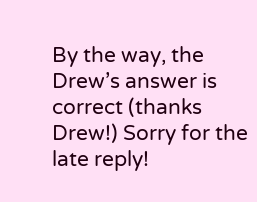By the way, the Drew’s answer is correct (thanks Drew!) Sorry for the late reply!